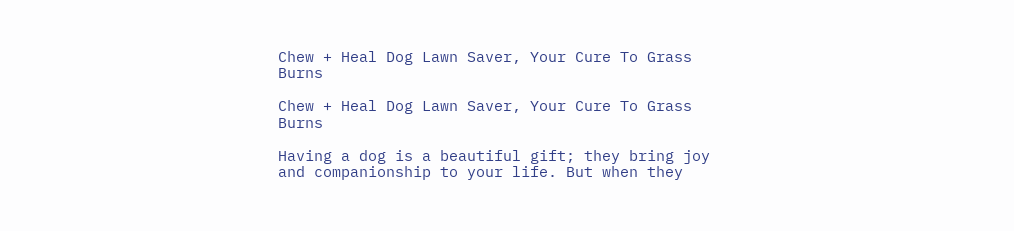Chew + Heal Dog Lawn Saver, Your Cure To Grass Burns

Chew + Heal Dog Lawn Saver, Your Cure To Grass Burns

Having a dog is a beautiful gift; they bring joy and companionship to your life. But when they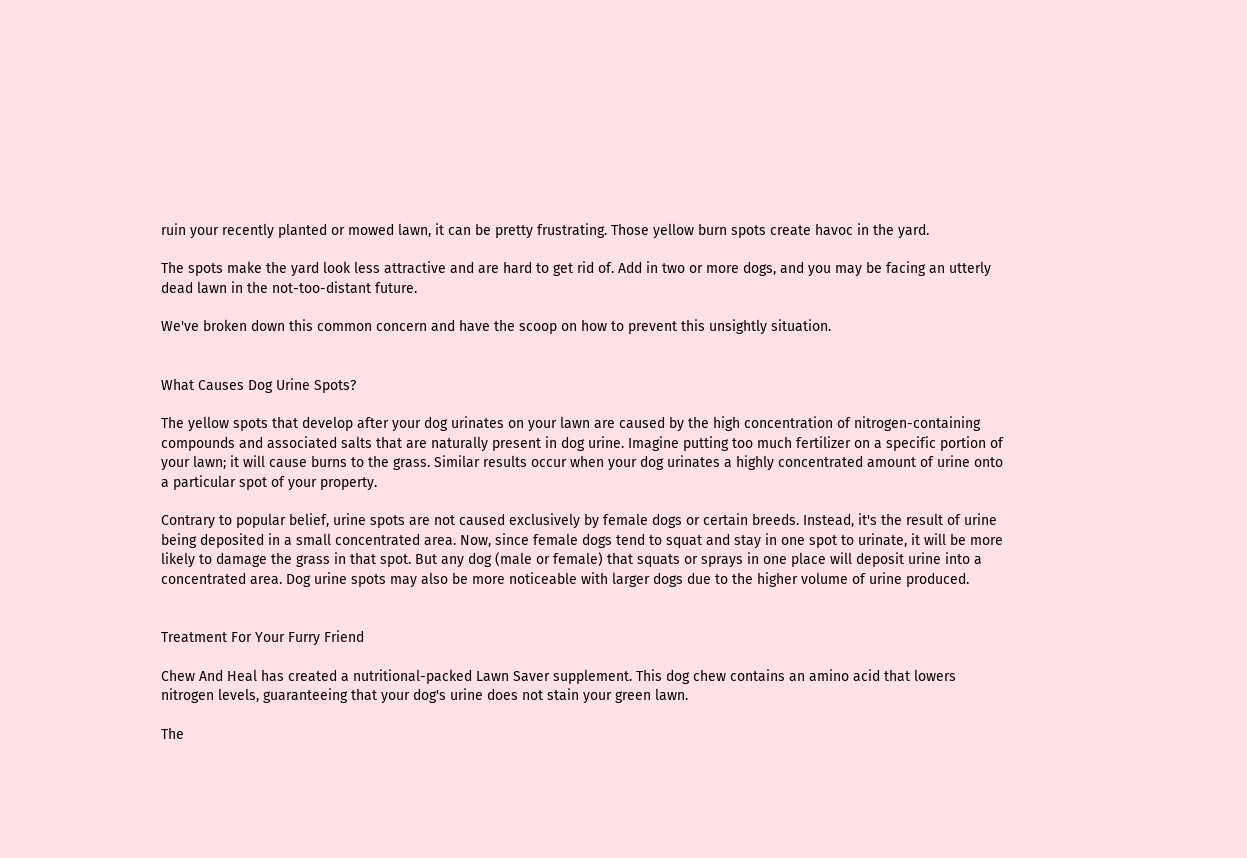ruin your recently planted or mowed lawn, it can be pretty frustrating. Those yellow burn spots create havoc in the yard.

The spots make the yard look less attractive and are hard to get rid of. Add in two or more dogs, and you may be facing an utterly dead lawn in the not-too-distant future.

We've broken down this common concern and have the scoop on how to prevent this unsightly situation.


What Causes Dog Urine Spots?

The yellow spots that develop after your dog urinates on your lawn are caused by the high concentration of nitrogen-containing compounds and associated salts that are naturally present in dog urine. Imagine putting too much fertilizer on a specific portion of your lawn; it will cause burns to the grass. Similar results occur when your dog urinates a highly concentrated amount of urine onto a particular spot of your property.

Contrary to popular belief, urine spots are not caused exclusively by female dogs or certain breeds. Instead, it's the result of urine being deposited in a small concentrated area. Now, since female dogs tend to squat and stay in one spot to urinate, it will be more likely to damage the grass in that spot. But any dog (male or female) that squats or sprays in one place will deposit urine into a concentrated area. Dog urine spots may also be more noticeable with larger dogs due to the higher volume of urine produced.


Treatment For Your Furry Friend

Chew And Heal has created a nutritional-packed Lawn Saver supplement. This dog chew contains an amino acid that lowers nitrogen levels, guaranteeing that your dog's urine does not stain your green lawn.

The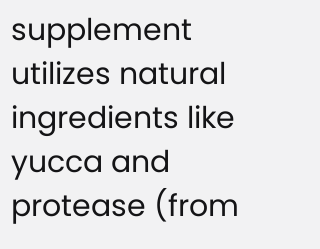supplement utilizes natural ingredients like yucca and protease (from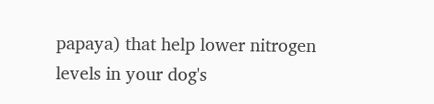papaya) that help lower nitrogen levels in your dog's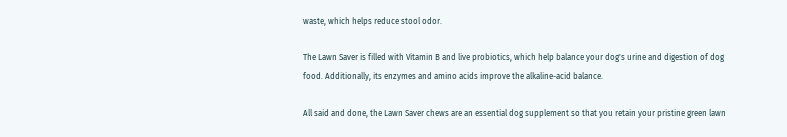waste, which helps reduce stool odor.

The Lawn Saver is filled with Vitamin B and live probiotics, which help balance your dog's urine and digestion of dog food. Additionally, its enzymes and amino acids improve the alkaline-acid balance.

All said and done, the Lawn Saver chews are an essential dog supplement so that you retain your pristine green lawn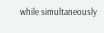while simultaneously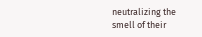neutralizing the smell of their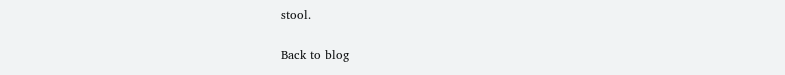stool.

Back to blog